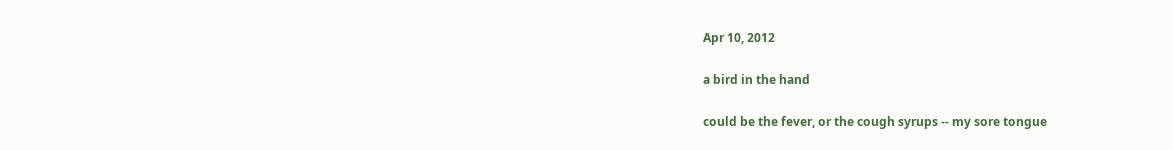Apr 10, 2012

a bird in the hand

could be the fever, or the cough syrups -- my sore tongue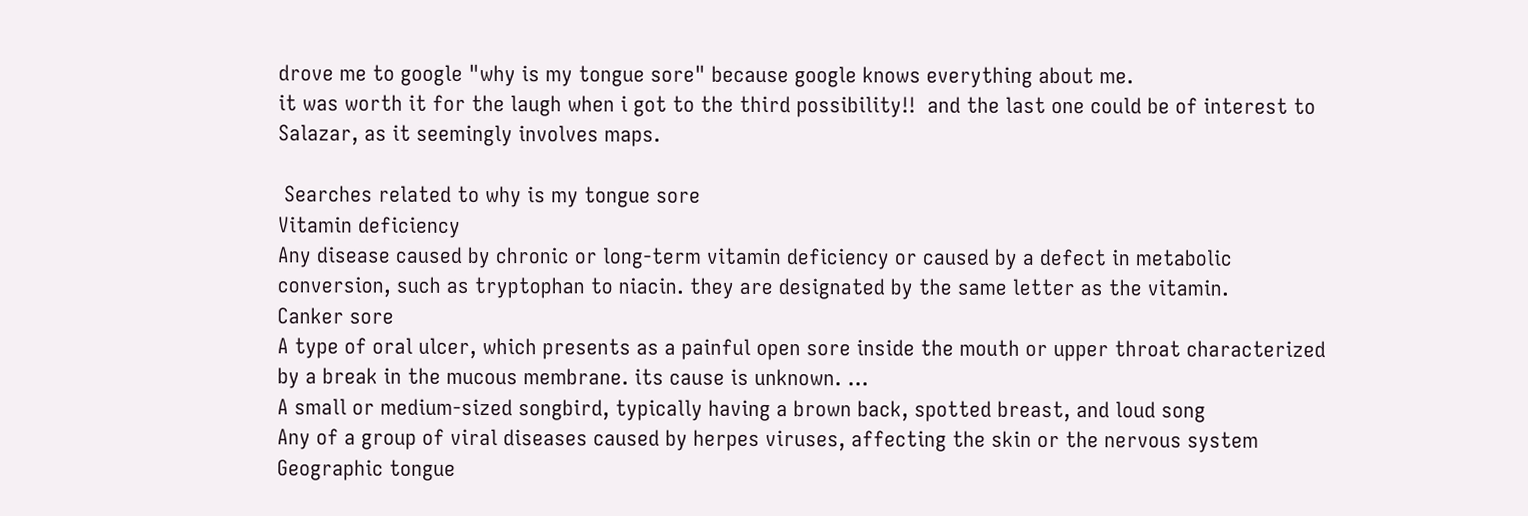drove me to google "why is my tongue sore" because google knows everything about me.
it was worth it for the laugh when i got to the third possibility!!  and the last one could be of interest to Salazar, as it seemingly involves maps.

 Searches related to why is my tongue sore
Vitamin deficiency
Any disease caused by chronic or long-term vitamin deficiency or caused by a defect in metabolic conversion, such as tryptophan to niacin. they are designated by the same letter as the vitamin.
Canker sore
A type of oral ulcer, which presents as a painful open sore inside the mouth or upper throat characterized by a break in the mucous membrane. its cause is unknown. ...
A small or medium-sized songbird, typically having a brown back, spotted breast, and loud song
Any of a group of viral diseases caused by herpes viruses, affecting the skin or the nervous system
Geographic tongue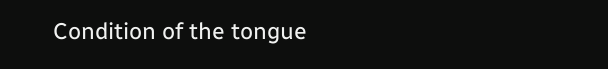Condition of the tongue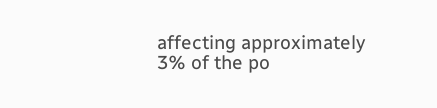affecting approximately 3% of the po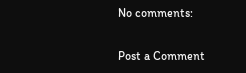No comments:

Post a Comment